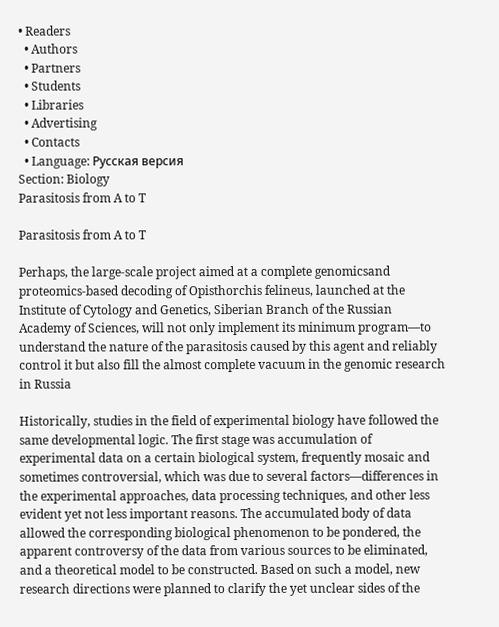• Readers
  • Authors
  • Partners
  • Students
  • Libraries
  • Advertising
  • Contacts
  • Language: Русская версия
Section: Biology
Parasitosis from A to T

Parasitosis from A to T

Perhaps, the large-scale project aimed at a complete genomicsand proteomics-based decoding of Opisthorchis felineus, launched at the Institute of Cytology and Genetics, Siberian Branch of the Russian Academy of Sciences, will not only implement its minimum program—to understand the nature of the parasitosis caused by this agent and reliably control it but also fill the almost complete vacuum in the genomic research in Russia

Historically, studies in the field of experimental biology have followed the same developmental logic. The first stage was accumulation of experimental data on a certain biological system, frequently mosaic and sometimes controversial, which was due to several factors—differences in the experimental approaches, data processing techniques, and other less evident yet not less important reasons. The accumulated body of data allowed the corresponding biological phenomenon to be pondered, the apparent controversy of the data from various sources to be eliminated, and a theoretical model to be constructed. Based on such a model, new research directions were planned to clarify the yet unclear sides of the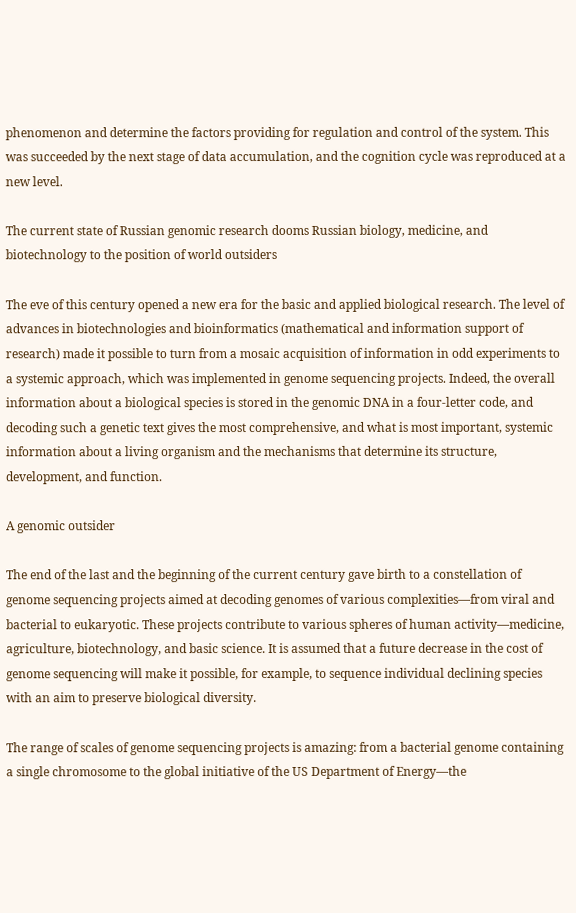phenomenon and determine the factors providing for regulation and control of the system. This was succeeded by the next stage of data accumulation, and the cognition cycle was reproduced at a new level.

The current state of Russian genomic research dooms Russian biology, medicine, and biotechnology to the position of world outsiders

The eve of this century opened a new era for the basic and applied biological research. The level of advances in biotechnologies and bioinformatics (mathematical and information support of research) made it possible to turn from a mosaic acquisition of information in odd experiments to a systemic approach, which was implemented in genome sequencing projects. Indeed, the overall information about a biological species is stored in the genomic DNA in a four-letter code, and decoding such a genetic text gives the most comprehensive, and what is most important, systemic information about a living organism and the mechanisms that determine its structure, development, and function.

A genomic outsider

The end of the last and the beginning of the current century gave birth to a constellation of genome sequencing projects aimed at decoding genomes of various complexities—from viral and bacterial to eukaryotic. These projects contribute to various spheres of human activity—medicine, agriculture, biotechnology, and basic science. It is assumed that a future decrease in the cost of genome sequencing will make it possible, for example, to sequence individual declining species with an aim to preserve biological diversity.

The range of scales of genome sequencing projects is amazing: from a bacterial genome containing a single chromosome to the global initiative of the US Department of Energy—the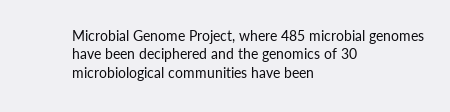Microbial Genome Project, where 485 microbial genomes have been deciphered and the genomics of 30 microbiological communities have been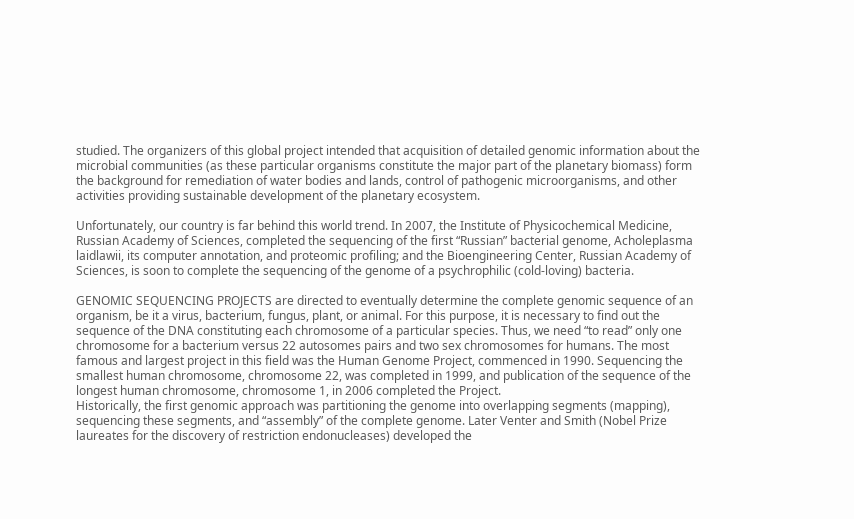studied. The organizers of this global project intended that acquisition of detailed genomic information about the microbial communities (as these particular organisms constitute the major part of the planetary biomass) form the background for remediation of water bodies and lands, control of pathogenic microorganisms, and other activities providing sustainable development of the planetary ecosystem.

Unfortunately, our country is far behind this world trend. In 2007, the Institute of Physicochemical Medicine, Russian Academy of Sciences, completed the sequencing of the first “Russian” bacterial genome, Acholeplasma laidlawii, its computer annotation, and proteomic profiling; and the Bioengineering Center, Russian Academy of Sciences, is soon to complete the sequencing of the genome of a psychrophilic (cold-loving) bacteria.

GENOMIC SEQUENCING PROJECTS are directed to eventually determine the complete genomic sequence of an organism, be it a virus, bacterium, fungus, plant, or animal. For this purpose, it is necessary to find out the sequence of the DNA constituting each chromosome of a particular species. Thus, we need “to read” only one chromosome for a bacterium versus 22 autosomes pairs and two sex chromosomes for humans. The most famous and largest project in this field was the Human Genome Project, commenced in 1990. Sequencing the smallest human chromosome, chromosome 22, was completed in 1999, and publication of the sequence of the longest human chromosome, chromosome 1, in 2006 completed the Project.
Historically, the first genomic approach was partitioning the genome into overlapping segments (mapping), sequencing these segments, and “assembly” of the complete genome. Later Venter and Smith (Nobel Prize laureates for the discovery of restriction endonucleases) developed the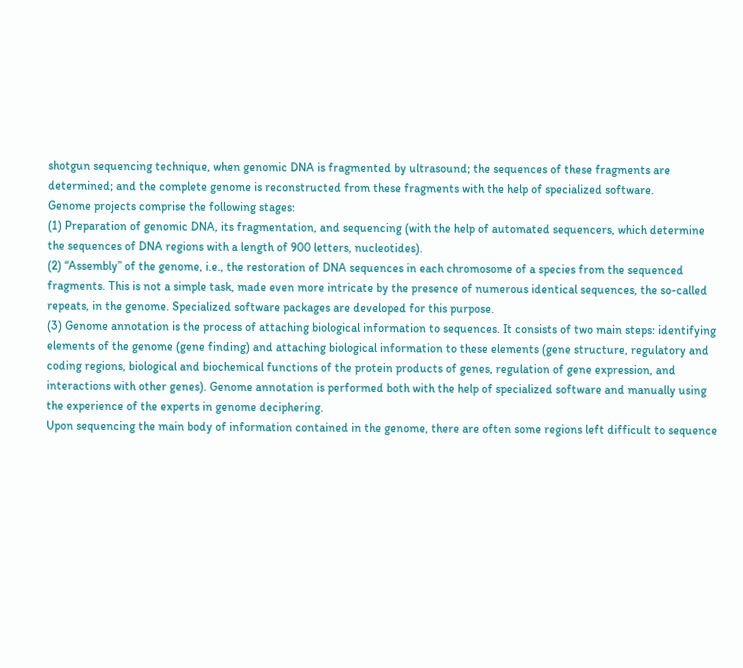shotgun sequencing technique, when genomic DNA is fragmented by ultrasound; the sequences of these fragments are determined; and the complete genome is reconstructed from these fragments with the help of specialized software.
Genome projects comprise the following stages:
(1) Preparation of genomic DNA, its fragmentation, and sequencing (with the help of automated sequencers, which determine the sequences of DNA regions with a length of 900 letters, nucleotides).
(2) “Assembly” of the genome, i.e., the restoration of DNA sequences in each chromosome of a species from the sequenced fragments. This is not a simple task, made even more intricate by the presence of numerous identical sequences, the so-called repeats, in the genome. Specialized software packages are developed for this purpose.
(3) Genome annotation is the process of attaching biological information to sequences. It consists of two main steps: identifying elements of the genome (gene finding) and attaching biological information to these elements (gene structure, regulatory and coding regions, biological and biochemical functions of the protein products of genes, regulation of gene expression, and interactions with other genes). Genome annotation is performed both with the help of specialized software and manually using the experience of the experts in genome deciphering.
Upon sequencing the main body of information contained in the genome, there are often some regions left difficult to sequence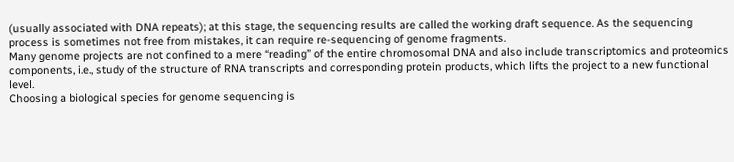(usually associated with DNA repeats); at this stage, the sequencing results are called the working draft sequence. As the sequencing process is sometimes not free from mistakes, it can require re-sequencing of genome fragments.
Many genome projects are not confined to a mere “reading” of the entire chromosomal DNA and also include transcriptomics and proteomics components, i.e., study of the structure of RNA transcripts and corresponding protein products, which lifts the project to a new functional level.
Choosing a biological species for genome sequencing is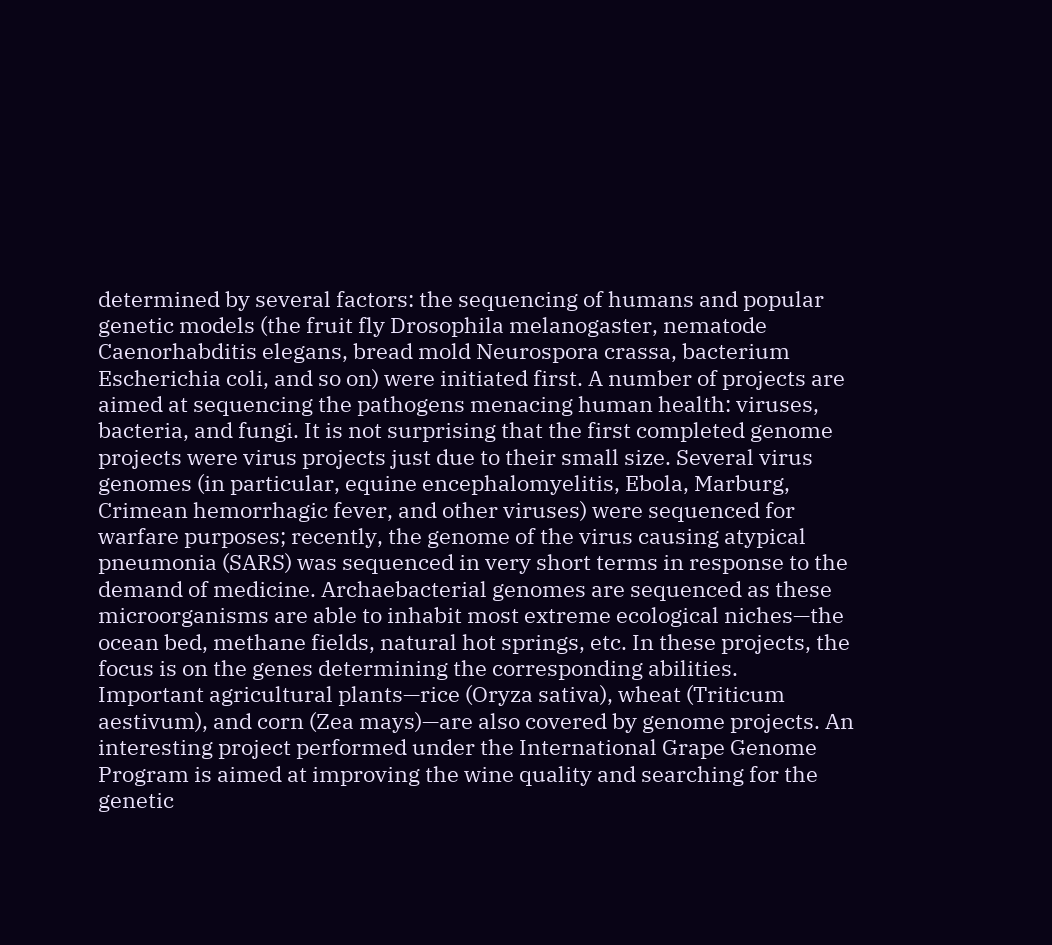determined by several factors: the sequencing of humans and popular genetic models (the fruit fly Drosophila melanogaster, nematode Caenorhabditis elegans, bread mold Neurospora crassa, bacterium Escherichia coli, and so on) were initiated first. A number of projects are aimed at sequencing the pathogens menacing human health: viruses, bacteria, and fungi. It is not surprising that the first completed genome projects were virus projects just due to their small size. Several virus genomes (in particular, equine encephalomyelitis, Ebola, Marburg, Crimean hemorrhagic fever, and other viruses) were sequenced for warfare purposes; recently, the genome of the virus causing atypical pneumonia (SARS) was sequenced in very short terms in response to the demand of medicine. Archaebacterial genomes are sequenced as these microorganisms are able to inhabit most extreme ecological niches—the ocean bed, methane fields, natural hot springs, etc. In these projects, the focus is on the genes determining the corresponding abilities.
Important agricultural plants—rice (Oryza sativa), wheat (Triticum aestivum), and corn (Zea mays)—are also covered by genome projects. An interesting project performed under the International Grape Genome Program is aimed at improving the wine quality and searching for the genetic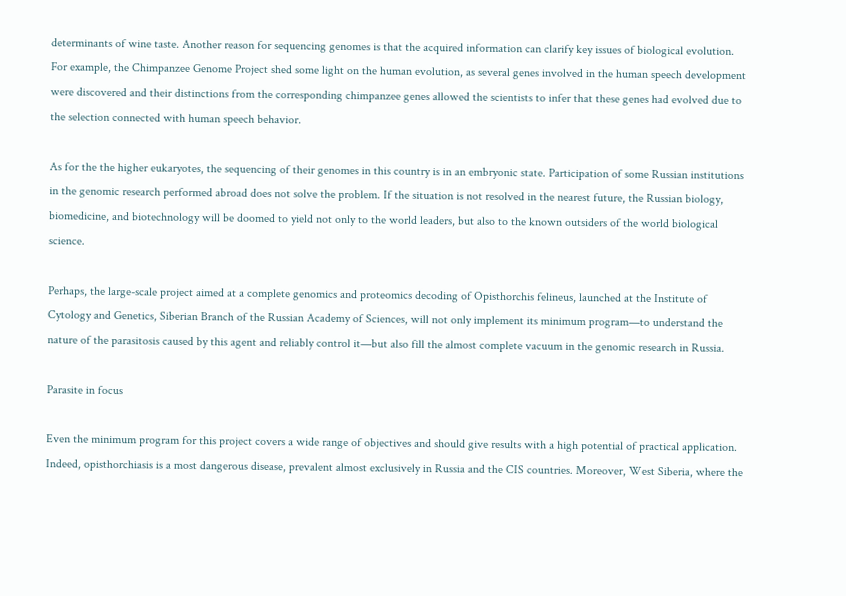determinants of wine taste. Another reason for sequencing genomes is that the acquired information can clarify key issues of biological evolution. For example, the Chimpanzee Genome Project shed some light on the human evolution, as several genes involved in the human speech development were discovered and their distinctions from the corresponding chimpanzee genes allowed the scientists to infer that these genes had evolved due to the selection connected with human speech behavior.

As for the the higher eukaryotes, the sequencing of their genomes in this country is in an embryonic state. Participation of some Russian institutions in the genomic research performed abroad does not solve the problem. If the situation is not resolved in the nearest future, the Russian biology, biomedicine, and biotechnology will be doomed to yield not only to the world leaders, but also to the known outsiders of the world biological science.

Perhaps, the large-scale project aimed at a complete genomics and proteomics decoding of Opisthorchis felineus, launched at the Institute of Cytology and Genetics, Siberian Branch of the Russian Academy of Sciences, will not only implement its minimum program—to understand the nature of the parasitosis caused by this agent and reliably control it—but also fill the almost complete vacuum in the genomic research in Russia.

Parasite in focus

Even the minimum program for this project covers a wide range of objectives and should give results with a high potential of practical application. Indeed, opisthorchiasis is a most dangerous disease, prevalent almost exclusively in Russia and the CIS countries. Moreover, West Siberia, where the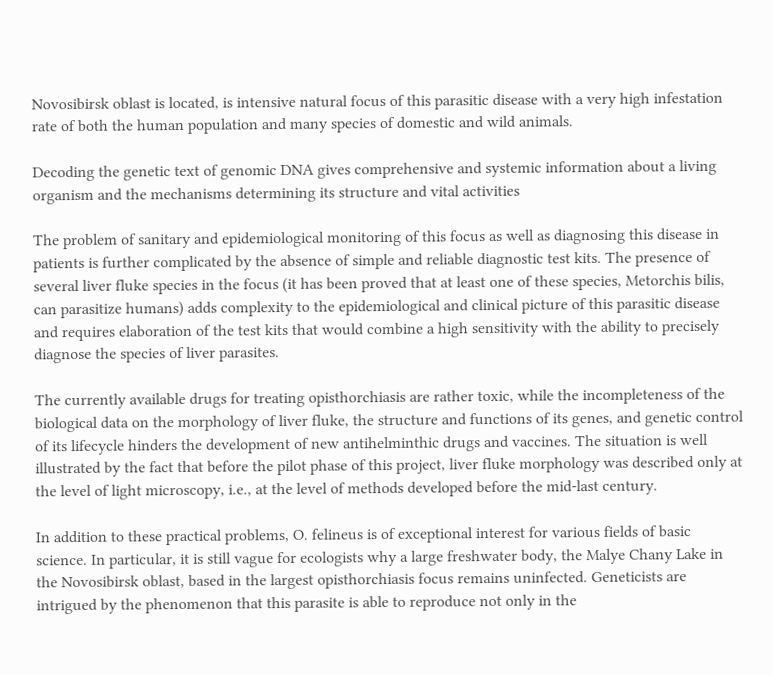Novosibirsk oblast is located, is intensive natural focus of this parasitic disease with a very high infestation rate of both the human population and many species of domestic and wild animals.

Decoding the genetic text of genomic DNA gives comprehensive and systemic information about a living organism and the mechanisms determining its structure and vital activities

The problem of sanitary and epidemiological monitoring of this focus as well as diagnosing this disease in patients is further complicated by the absence of simple and reliable diagnostic test kits. The presence of several liver fluke species in the focus (it has been proved that at least one of these species, Metorchis bilis, can parasitize humans) adds complexity to the epidemiological and clinical picture of this parasitic disease and requires elaboration of the test kits that would combine a high sensitivity with the ability to precisely diagnose the species of liver parasites.

The currently available drugs for treating opisthorchiasis are rather toxic, while the incompleteness of the biological data on the morphology of liver fluke, the structure and functions of its genes, and genetic control of its lifecycle hinders the development of new antihelminthic drugs and vaccines. The situation is well illustrated by the fact that before the pilot phase of this project, liver fluke morphology was described only at the level of light microscopy, i.e., at the level of methods developed before the mid-last century.

In addition to these practical problems, O. felineus is of exceptional interest for various fields of basic science. In particular, it is still vague for ecologists why a large freshwater body, the Malye Chany Lake in the Novosibirsk oblast, based in the largest opisthorchiasis focus remains uninfected. Geneticists are intrigued by the phenomenon that this parasite is able to reproduce not only in the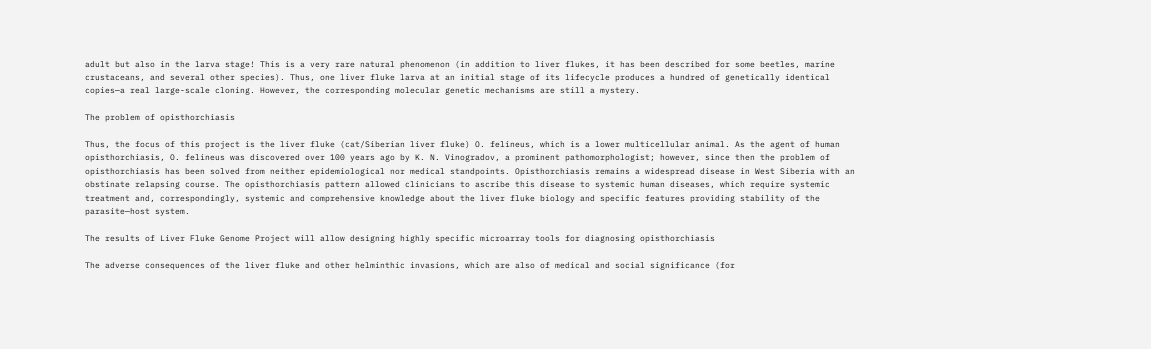adult but also in the larva stage! This is a very rare natural phenomenon (in addition to liver flukes, it has been described for some beetles, marine crustaceans, and several other species). Thus, one liver fluke larva at an initial stage of its lifecycle produces a hundred of genetically identical copies—a real large-scale cloning. However, the corresponding molecular genetic mechanisms are still a mystery.

The problem of opisthorchiasis

Thus, the focus of this project is the liver fluke (cat/Siberian liver fluke) O. felineus, which is a lower multicellular animal. As the agent of human opisthorchiasis, O. felineus was discovered over 100 years ago by K. N. Vinogradov, a prominent pathomorphologist; however, since then the problem of opisthorchiasis has been solved from neither epidemiological nor medical standpoints. Opisthorchiasis remains a widespread disease in West Siberia with an obstinate relapsing course. The opisthorchiasis pattern allowed clinicians to ascribe this disease to systemic human diseases, which require systemic treatment and, correspondingly, systemic and comprehensive knowledge about the liver fluke biology and specific features providing stability of the parasite—host system.

The results of Liver Fluke Genome Project will allow designing highly specific microarray tools for diagnosing opisthorchiasis

The adverse consequences of the liver fluke and other helminthic invasions, which are also of medical and social significance (for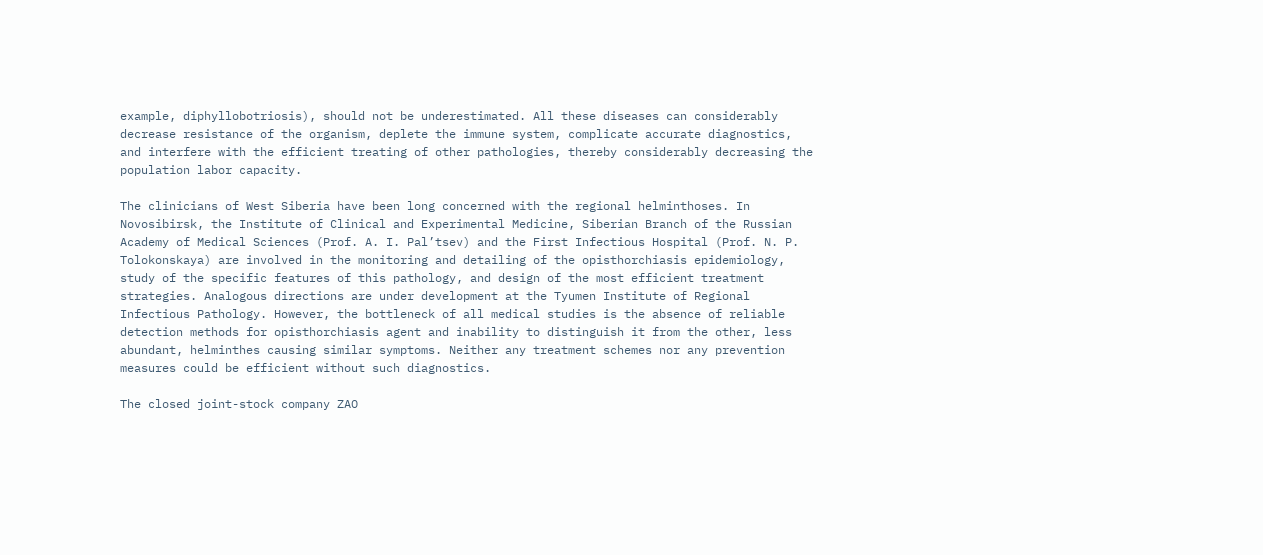example, diphyllobotriosis), should not be underestimated. All these diseases can considerably decrease resistance of the organism, deplete the immune system, complicate accurate diagnostics, and interfere with the efficient treating of other pathologies, thereby considerably decreasing the population labor capacity.

The clinicians of West Siberia have been long concerned with the regional helminthoses. In Novosibirsk, the Institute of Clinical and Experimental Medicine, Siberian Branch of the Russian Academy of Medical Sciences (Prof. A. I. Pal’tsev) and the First Infectious Hospital (Prof. N. P. Tolokonskaya) are involved in the monitoring and detailing of the opisthorchiasis epidemiology, study of the specific features of this pathology, and design of the most efficient treatment strategies. Analogous directions are under development at the Tyumen Institute of Regional Infectious Pathology. However, the bottleneck of all medical studies is the absence of reliable detection methods for opisthorchiasis agent and inability to distinguish it from the other, less abundant, helminthes causing similar symptoms. Neither any treatment schemes nor any prevention measures could be efficient without such diagnostics.

The closed joint-stock company ZAO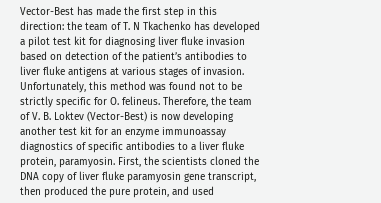Vector-Best has made the first step in this direction: the team of T. N Tkachenko has developed a pilot test kit for diagnosing liver fluke invasion based on detection of the patient’s antibodies to liver fluke antigens at various stages of invasion. Unfortunately, this method was found not to be strictly specific for O. felineus. Therefore, the team of V. B. Loktev (Vector-Best) is now developing another test kit for an enzyme immunoassay diagnostics of specific antibodies to a liver fluke protein, paramyosin. First, the scientists cloned the DNA copy of liver fluke paramyosin gene transcript, then produced the pure protein, and used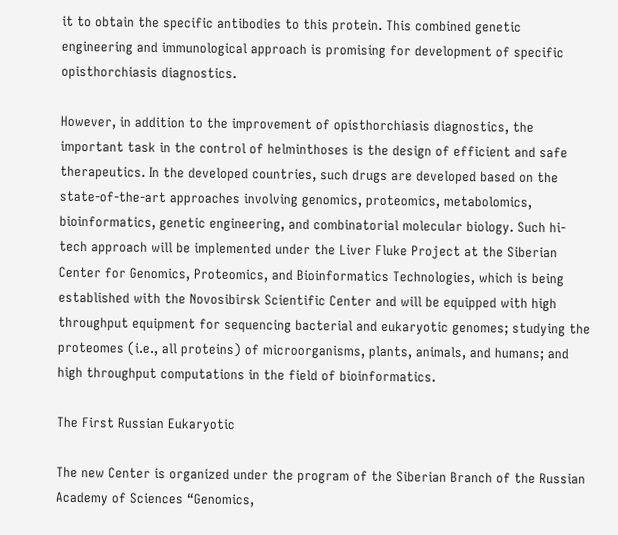it to obtain the specific antibodies to this protein. This combined genetic engineering and immunological approach is promising for development of specific opisthorchiasis diagnostics.

However, in addition to the improvement of opisthorchiasis diagnostics, the important task in the control of helminthoses is the design of efficient and safe therapeutics. In the developed countries, such drugs are developed based on the state-of-the-art approaches involving genomics, proteomics, metabolomics, bioinformatics, genetic engineering, and combinatorial molecular biology. Such hi-tech approach will be implemented under the Liver Fluke Project at the Siberian Center for Genomics, Proteomics, and Bioinformatics Technologies, which is being established with the Novosibirsk Scientific Center and will be equipped with high throughput equipment for sequencing bacterial and eukaryotic genomes; studying the proteomes (i.e., all proteins) of microorganisms, plants, animals, and humans; and high throughput computations in the field of bioinformatics.

The First Russian Eukaryotic

The new Center is organized under the program of the Siberian Branch of the Russian Academy of Sciences “Genomics,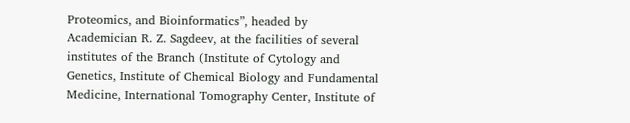Proteomics, and Bioinformatics”, headed by Academician R. Z. Sagdeev, at the facilities of several institutes of the Branch (Institute of Cytology and Genetics, Institute of Chemical Biology and Fundamental Medicine, International Tomography Center, Institute of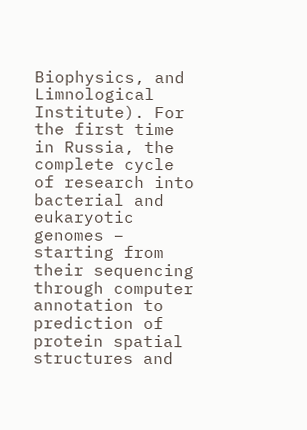Biophysics, and Limnological Institute). For the first time in Russia, the complete cycle of research into bacterial and eukaryotic genomes – starting from their sequencing through computer annotation to prediction of protein spatial structures and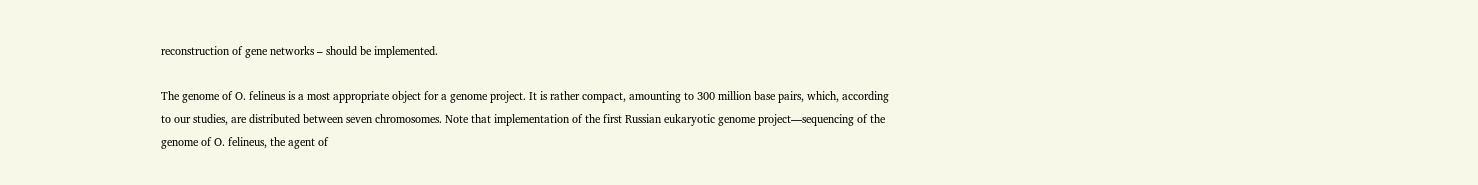reconstruction of gene networks – should be implemented.

The genome of O. felineus is a most appropriate object for a genome project. It is rather compact, amounting to 300 million base pairs, which, according to our studies, are distributed between seven chromosomes. Note that implementation of the first Russian eukaryotic genome project—sequencing of the genome of O. felineus, the agent of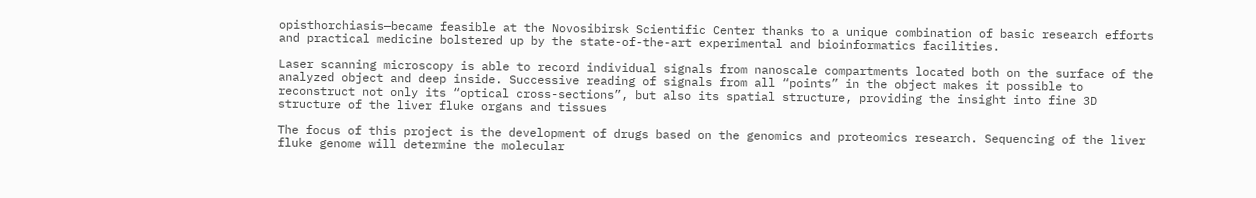opisthorchiasis—became feasible at the Novosibirsk Scientific Center thanks to a unique combination of basic research efforts and practical medicine bolstered up by the state-of-the-art experimental and bioinformatics facilities.

Laser scanning microscopy is able to record individual signals from nanoscale compartments located both on the surface of the analyzed object and deep inside. Successive reading of signals from all “points” in the object makes it possible to reconstruct not only its “optical cross-sections”, but also its spatial structure, providing the insight into fine 3D structure of the liver fluke organs and tissues

The focus of this project is the development of drugs based on the genomics and proteomics research. Sequencing of the liver fluke genome will determine the molecular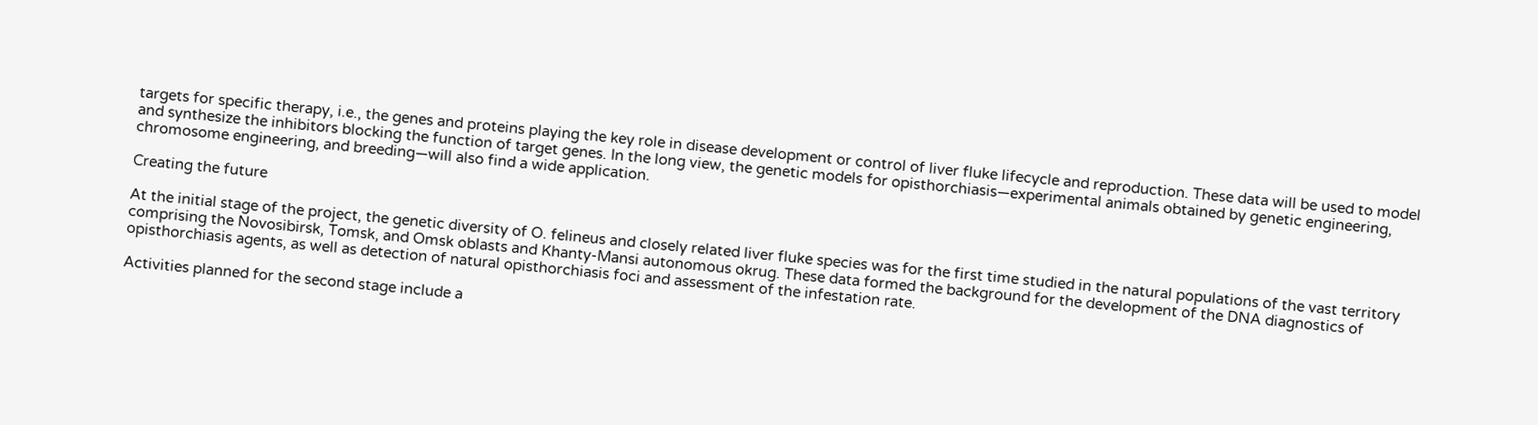targets for specific therapy, i.e., the genes and proteins playing the key role in disease development or control of liver fluke lifecycle and reproduction. These data will be used to model and synthesize the inhibitors blocking the function of target genes. In the long view, the genetic models for opisthorchiasis—experimental animals obtained by genetic engineering, chromosome engineering, and breeding—will also find a wide application.

Creating the future

At the initial stage of the project, the genetic diversity of O. felineus and closely related liver fluke species was for the first time studied in the natural populations of the vast territory comprising the Novosibirsk, Tomsk, and Omsk oblasts and Khanty-Mansi autonomous okrug. These data formed the background for the development of the DNA diagnostics of opisthorchiasis agents, as well as detection of natural opisthorchiasis foci and assessment of the infestation rate.

Activities planned for the second stage include a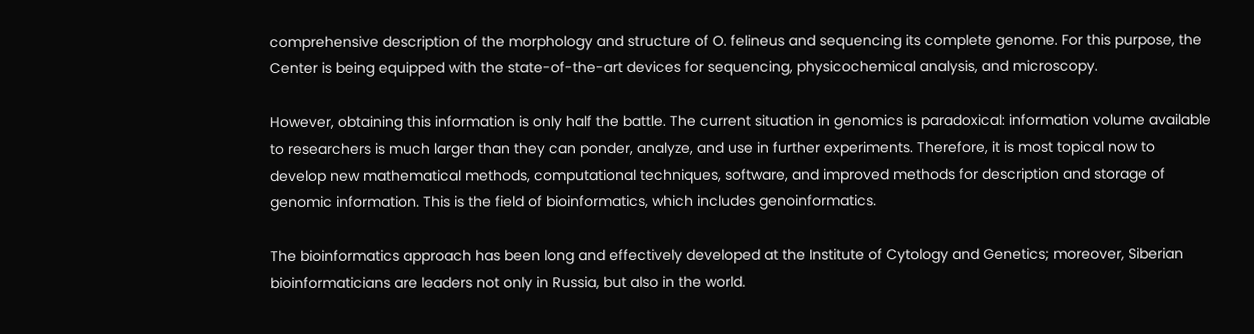comprehensive description of the morphology and structure of O. felineus and sequencing its complete genome. For this purpose, the Center is being equipped with the state-of-the-art devices for sequencing, physicochemical analysis, and microscopy.

However, obtaining this information is only half the battle. The current situation in genomics is paradoxical: information volume available to researchers is much larger than they can ponder, analyze, and use in further experiments. Therefore, it is most topical now to develop new mathematical methods, computational techniques, software, and improved methods for description and storage of genomic information. This is the field of bioinformatics, which includes genoinformatics.

The bioinformatics approach has been long and effectively developed at the Institute of Cytology and Genetics; moreover, Siberian bioinformaticians are leaders not only in Russia, but also in the world.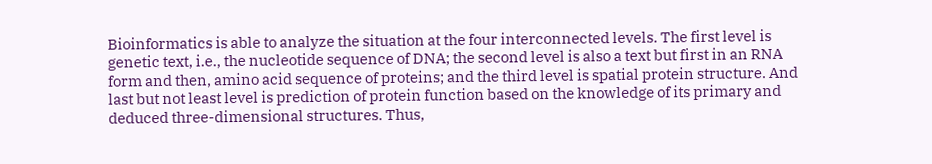Bioinformatics is able to analyze the situation at the four interconnected levels. The first level is genetic text, i.e., the nucleotide sequence of DNA; the second level is also a text but first in an RNA form and then, amino acid sequence of proteins; and the third level is spatial protein structure. And last but not least level is prediction of protein function based on the knowledge of its primary and deduced three-dimensional structures. Thus,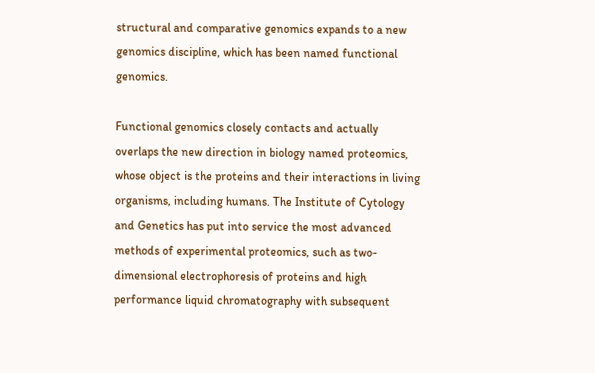structural and comparative genomics expands to a new genomics discipline, which has been named functional genomics.

Functional genomics closely contacts and actually overlaps the new direction in biology named proteomics, whose object is the proteins and their interactions in living organisms, including humans. The Institute of Cytology and Genetics has put into service the most advanced methods of experimental proteomics, such as two-dimensional electrophoresis of proteins and high performance liquid chromatography with subsequent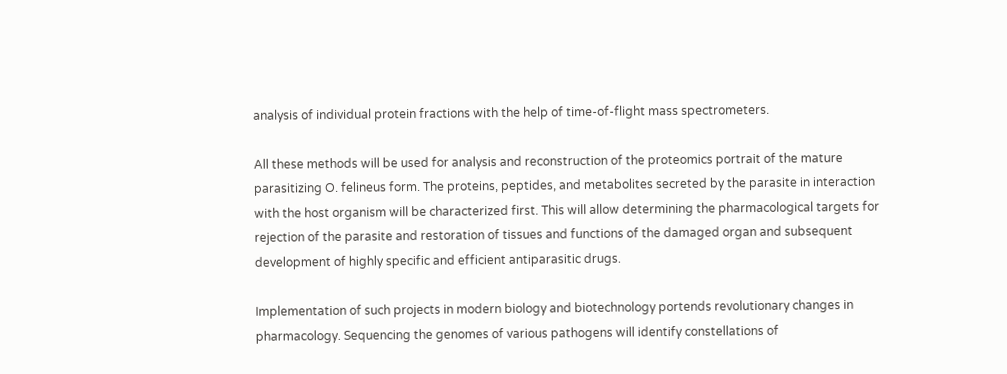analysis of individual protein fractions with the help of time-of-flight mass spectrometers.

All these methods will be used for analysis and reconstruction of the proteomics portrait of the mature parasitizing O. felineus form. The proteins, peptides, and metabolites secreted by the parasite in interaction with the host organism will be characterized first. This will allow determining the pharmacological targets for rejection of the parasite and restoration of tissues and functions of the damaged organ and subsequent development of highly specific and efficient antiparasitic drugs.

Implementation of such projects in modern biology and biotechnology portends revolutionary changes in pharmacology. Sequencing the genomes of various pathogens will identify constellations of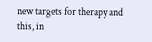new targets for therapy and this, in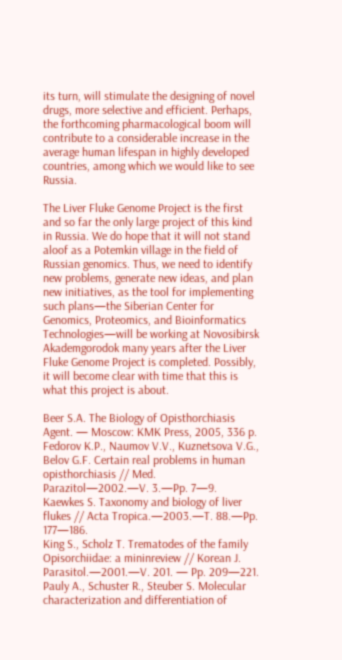its turn, will stimulate the designing of novel drugs, more selective and efficient. Perhaps, the forthcoming pharmacological boom will contribute to a considerable increase in the average human lifespan in highly developed countries, among which we would like to see Russia.

The Liver Fluke Genome Project is the first and so far the only large project of this kind in Russia. We do hope that it will not stand aloof as a Potemkin village in the field of Russian genomics. Thus, we need to identify new problems, generate new ideas, and plan new initiatives, as the tool for implementing such plans—the Siberian Center for Genomics, Proteomics, and Bioinformatics Technologies—will be working at Novosibirsk Akademgorodok many years after the Liver Fluke Genome Project is completed. Possibly, it will become clear with time that this is what this project is about.

Beer S.A. The Biology of Opisthorchiasis Agent. — Moscow: KMK Press, 2005, 336 p.
Fedorov K.P., Naumov V.V., Kuznetsova V.G., Belov G.F. Certain real problems in human opisthorchiasis // Med. Parazitol—2002.—V. 3.—Pp. 7—9.
Kaewkes S. Taxonomy and biology of liver flukes // Acta Tropica.—2003.—T. 88.—Pp. 177—186.
King S., Scholz T. Trematodes of the family Opisorchiidae: a mininreview // Korean J. Parasitol.—2001.—V. 201. — Pp. 209—221.
Pauly A., Schuster R., Steuber S. Molecular characterization and differentiation of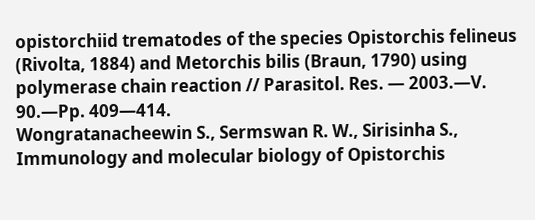opistorchiid trematodes of the species Opistorchis felineus (Rivolta, 1884) and Metorchis bilis (Braun, 1790) using polymerase chain reaction // Parasitol. Res. — 2003.—V. 90.—Pp. 409—414.
Wongratanacheewin S., Sermswan R. W., Sirisinha S., Immunology and molecular biology of Opistorchis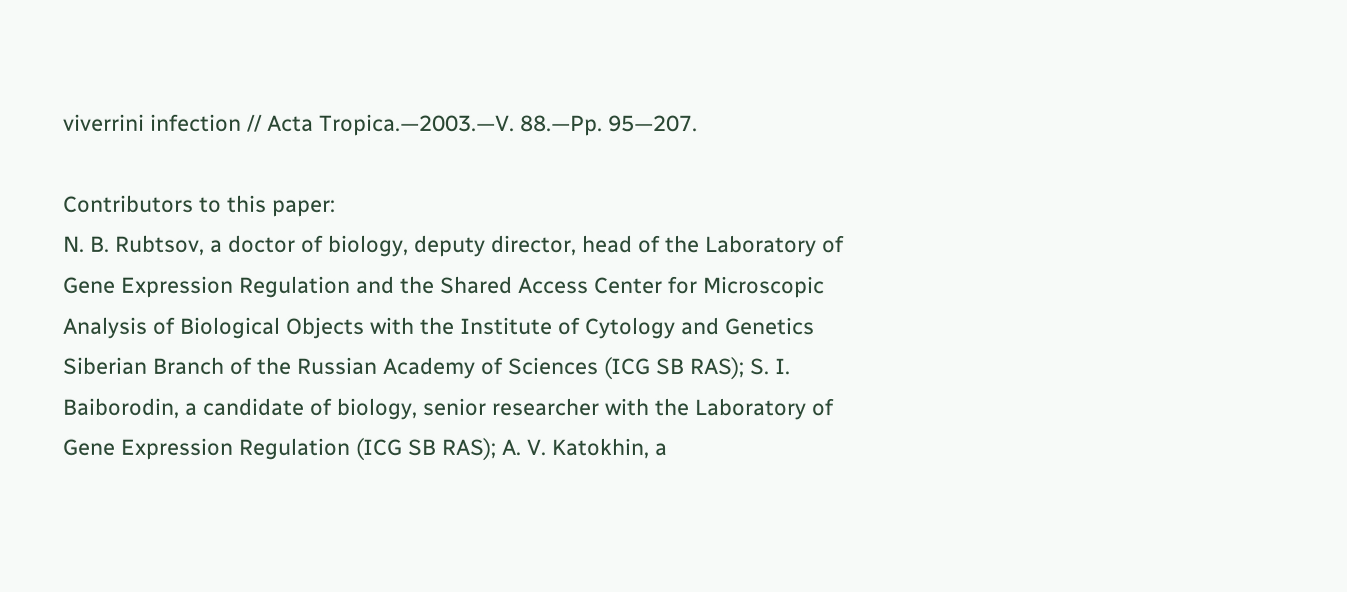viverrini infection // Acta Tropica.—2003.—V. 88.—Pp. 95—207.

Contributors to this paper:
N. B. Rubtsov, a doctor of biology, deputy director, head of the Laboratory of Gene Expression Regulation and the Shared Access Center for Microscopic Analysis of Biological Objects with the Institute of Cytology and Genetics Siberian Branch of the Russian Academy of Sciences (ICG SB RAS); S. I. Baiborodin, a candidate of biology, senior researcher with the Laboratory of Gene Expression Regulation (ICG SB RAS); A. V. Katokhin, a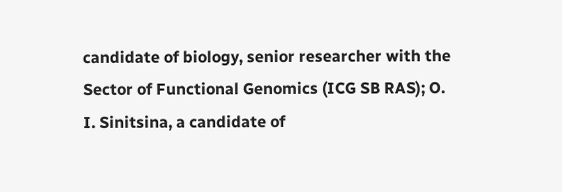candidate of biology, senior researcher with the Sector of Functional Genomics (ICG SB RAS); O. I. Sinitsina, a candidate of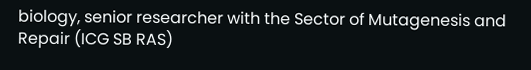biology, senior researcher with the Sector of Mutagenesis and Repair (ICG SB RAS)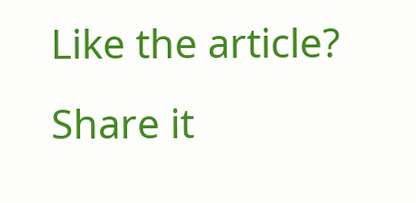Like the article? Share it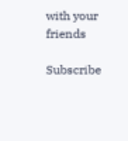with your friends

Subscribe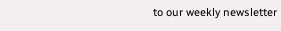to our weekly newsletter